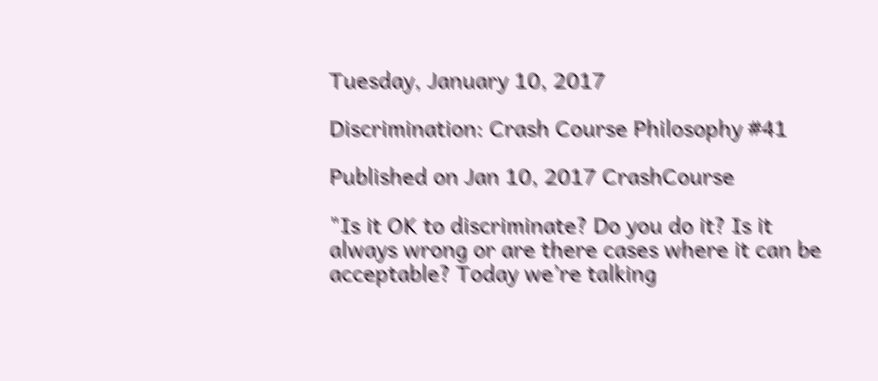Tuesday, January 10, 2017

Discrimination: Crash Course Philosophy #41

Published on Jan 10, 2017 CrashCourse

"Is it OK to discriminate? Do you do it? Is it always wrong or are there cases where it can be acceptable? Today we’re talking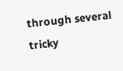through several tricky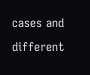cases and different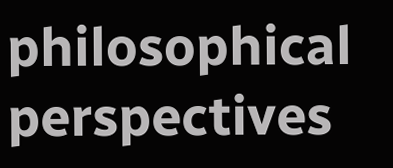philosophical perspectives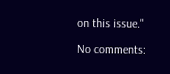on this issue."

No comments: